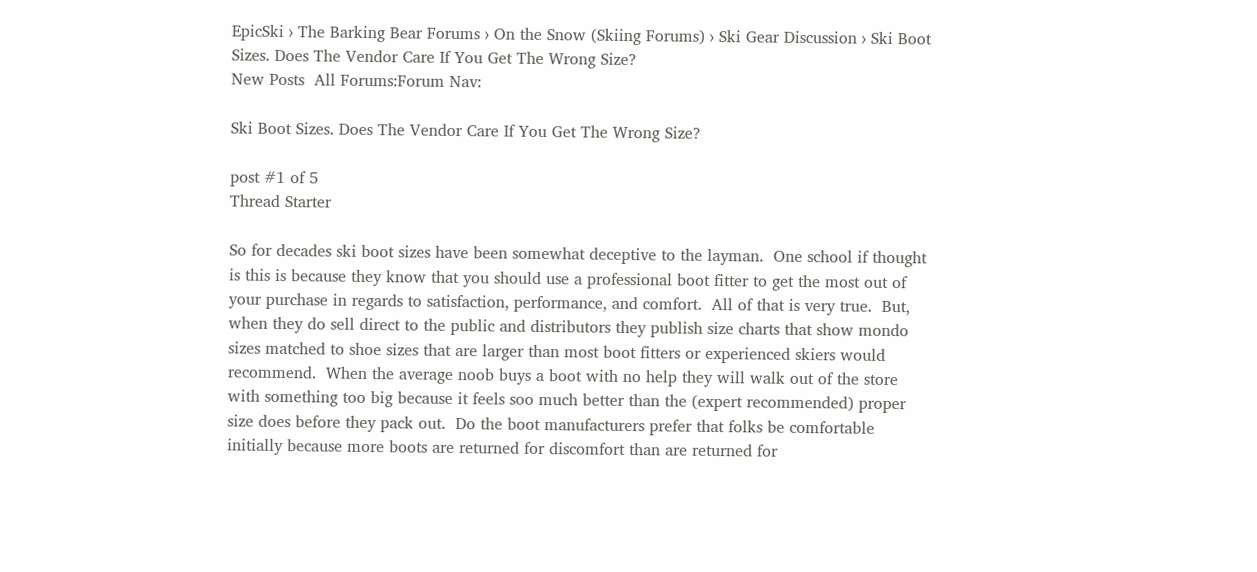EpicSki › The Barking Bear Forums › On the Snow (Skiing Forums) › Ski Gear Discussion › Ski Boot Sizes. Does The Vendor Care If You Get The Wrong Size?
New Posts  All Forums:Forum Nav:

Ski Boot Sizes. Does The Vendor Care If You Get The Wrong Size?

post #1 of 5
Thread Starter

So for decades ski boot sizes have been somewhat deceptive to the layman.  One school if thought is this is because they know that you should use a professional boot fitter to get the most out of your purchase in regards to satisfaction, performance, and comfort.  All of that is very true.  But, when they do sell direct to the public and distributors they publish size charts that show mondo sizes matched to shoe sizes that are larger than most boot fitters or experienced skiers would recommend.  When the average noob buys a boot with no help they will walk out of the store with something too big because it feels soo much better than the (expert recommended) proper size does before they pack out.  Do the boot manufacturers prefer that folks be comfortable initially because more boots are returned for discomfort than are returned for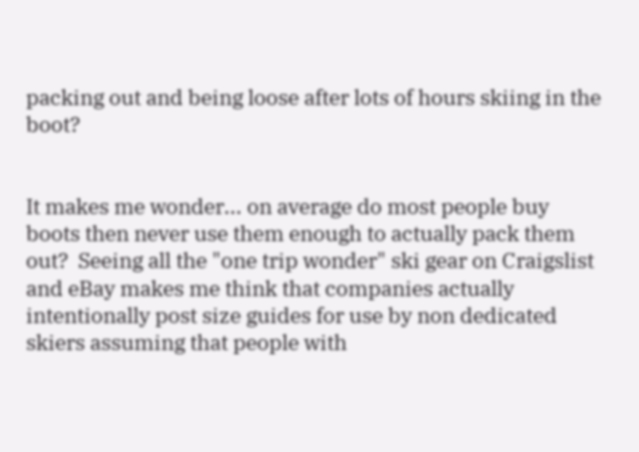packing out and being loose after lots of hours skiing in the boot?


It makes me wonder... on average do most people buy boots then never use them enough to actually pack them out?  Seeing all the "one trip wonder" ski gear on Craigslist and eBay makes me think that companies actually intentionally post size guides for use by non dedicated skiers assuming that people with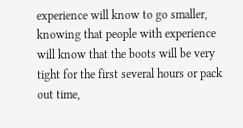experience will know to go smaller, knowing that people with experience will know that the boots will be very tight for the first several hours or pack out time,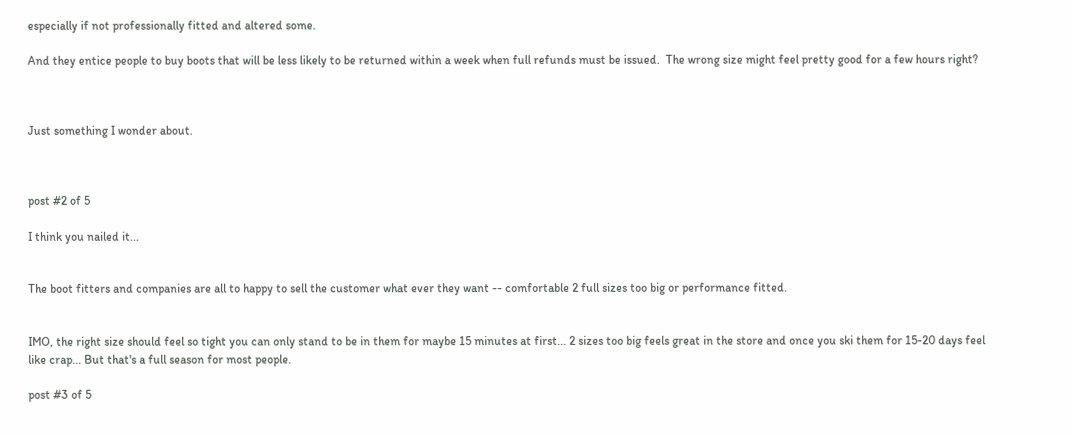especially if not professionally fitted and altered some.

And they entice people to buy boots that will be less likely to be returned within a week when full refunds must be issued.  The wrong size might feel pretty good for a few hours right?



Just something I wonder about.



post #2 of 5

I think you nailed it...


The boot fitters and companies are all to happy to sell the customer what ever they want -- comfortable 2 full sizes too big or performance fitted.


IMO, the right size should feel so tight you can only stand to be in them for maybe 15 minutes at first... 2 sizes too big feels great in the store and once you ski them for 15-20 days feel like crap... But that's a full season for most people.

post #3 of 5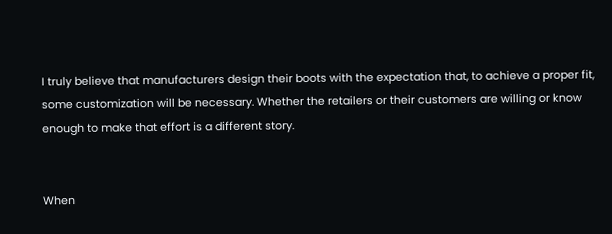I truly believe that manufacturers design their boots with the expectation that, to achieve a proper fit, some customization will be necessary. Whether the retailers or their customers are willing or know enough to make that effort is a different story.


When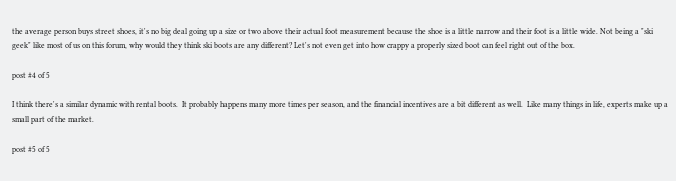the average person buys street shoes, it's no big deal going up a size or two above their actual foot measurement because the shoe is a little narrow and their foot is a little wide. Not being a "ski geek" like most of us on this forum, why would they think ski boots are any different? Let's not even get into how crappy a properly sized boot can feel right out of the box.

post #4 of 5

I think there's a similar dynamic with rental boots.  It probably happens many more times per season, and the financial incentives are a bit different as well.  Like many things in life, experts make up a small part of the market.

post #5 of 5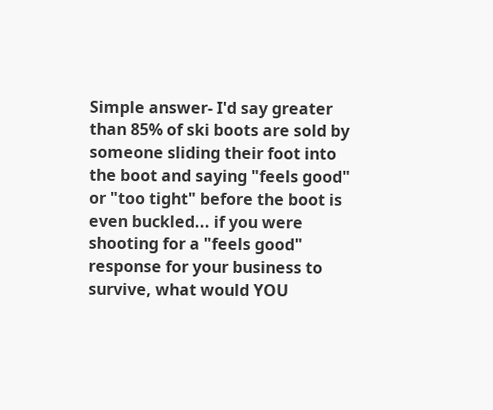Simple answer- I'd say greater than 85% of ski boots are sold by someone sliding their foot into the boot and saying "feels good" or "too tight" before the boot is even buckled... if you were shooting for a "feels good" response for your business to survive, what would YOU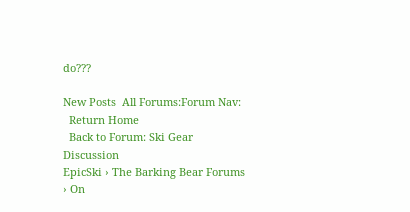do???

New Posts  All Forums:Forum Nav:
  Return Home
  Back to Forum: Ski Gear Discussion
EpicSki › The Barking Bear Forums › On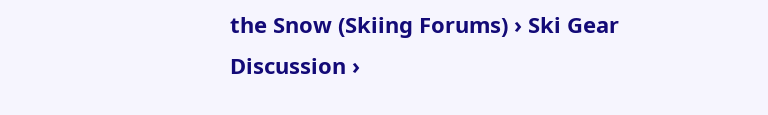the Snow (Skiing Forums) › Ski Gear Discussion ›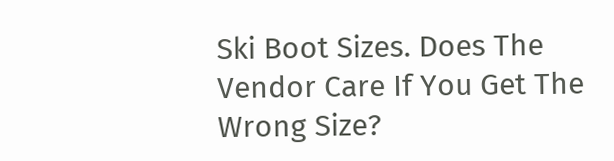Ski Boot Sizes. Does The Vendor Care If You Get The Wrong Size?